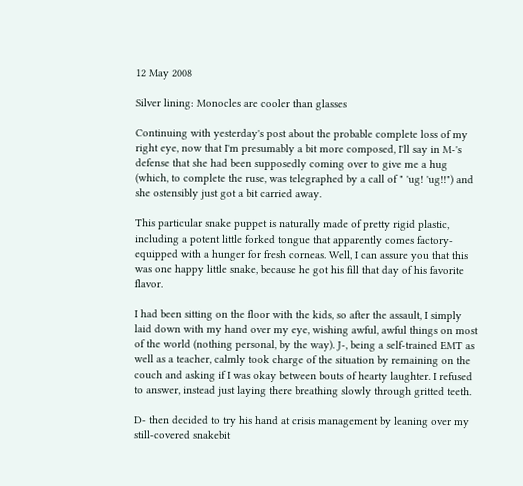12 May 2008

Silver lining: Monocles are cooler than glasses

Continuing with yesterday's post about the probable complete loss of my right eye, now that I'm presumably a bit more composed, I'll say in M-'s defense that she had been supposedly coming over to give me a hug (which, to complete the ruse, was telegraphed by a call of " 'ug! 'ug!!") and she ostensibly just got a bit carried away.

This particular snake puppet is naturally made of pretty rigid plastic, including a potent little forked tongue that apparently comes factory-equipped with a hunger for fresh corneas. Well, I can assure you that this was one happy little snake, because he got his fill that day of his favorite flavor.

I had been sitting on the floor with the kids, so after the assault, I simply laid down with my hand over my eye, wishing awful, awful things on most of the world (nothing personal, by the way). J-, being a self-trained EMT as well as a teacher, calmly took charge of the situation by remaining on the couch and asking if I was okay between bouts of hearty laughter. I refused to answer, instead just laying there breathing slowly through gritted teeth.

D- then decided to try his hand at crisis management by leaning over my still-covered snakebit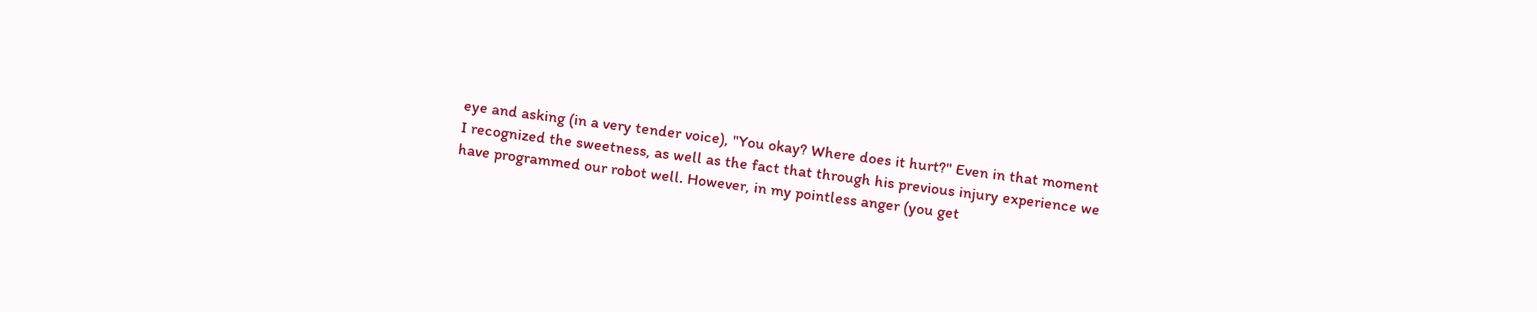eye and asking (in a very tender voice), "You okay? Where does it hurt?" Even in that moment I recognized the sweetness, as well as the fact that through his previous injury experience we have programmed our robot well. However, in my pointless anger (you get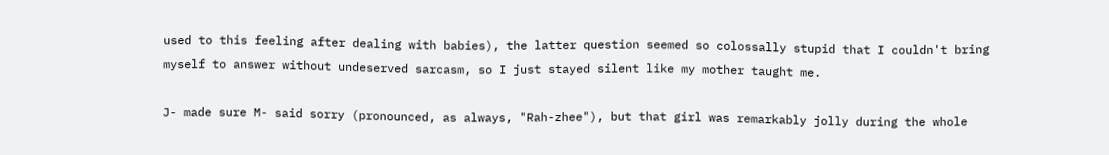used to this feeling after dealing with babies), the latter question seemed so colossally stupid that I couldn't bring myself to answer without undeserved sarcasm, so I just stayed silent like my mother taught me.

J- made sure M- said sorry (pronounced, as always, "Rah-zhee"), but that girl was remarkably jolly during the whole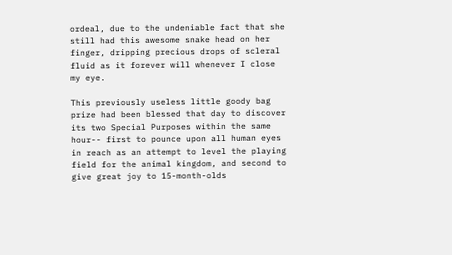ordeal, due to the undeniable fact that she still had this awesome snake head on her finger, dripping precious drops of scleral fluid as it forever will whenever I close my eye.

This previously useless little goody bag prize had been blessed that day to discover its two Special Purposes within the same hour-- first to pounce upon all human eyes in reach as an attempt to level the playing field for the animal kingdom, and second to give great joy to 15-month-olds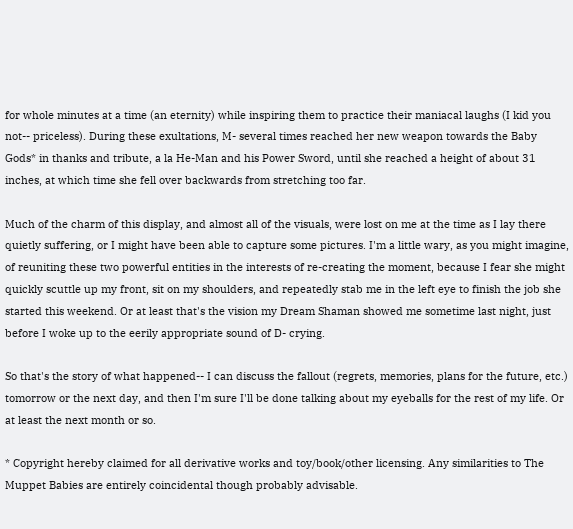for whole minutes at a time (an eternity) while inspiring them to practice their maniacal laughs (I kid you not-- priceless). During these exultations, M- several times reached her new weapon towards the Baby Gods* in thanks and tribute, a la He-Man and his Power Sword, until she reached a height of about 31 inches, at which time she fell over backwards from stretching too far.

Much of the charm of this display, and almost all of the visuals, were lost on me at the time as I lay there quietly suffering, or I might have been able to capture some pictures. I'm a little wary, as you might imagine, of reuniting these two powerful entities in the interests of re-creating the moment, because I fear she might quickly scuttle up my front, sit on my shoulders, and repeatedly stab me in the left eye to finish the job she started this weekend. Or at least that's the vision my Dream Shaman showed me sometime last night, just before I woke up to the eerily appropriate sound of D- crying.

So that's the story of what happened-- I can discuss the fallout (regrets, memories, plans for the future, etc.) tomorrow or the next day, and then I'm sure I'll be done talking about my eyeballs for the rest of my life. Or at least the next month or so.

* Copyright hereby claimed for all derivative works and toy/book/other licensing. Any similarities to The Muppet Babies are entirely coincidental though probably advisable.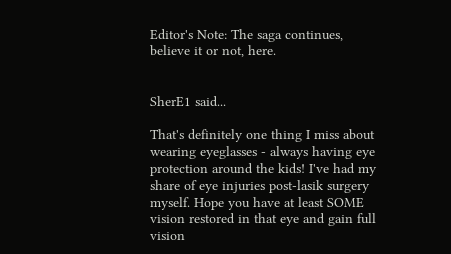Editor's Note: The saga continues, believe it or not, here.


SherE1 said...

That's definitely one thing I miss about wearing eyeglasses - always having eye protection around the kids! I've had my share of eye injuries post-lasik surgery myself. Hope you have at least SOME vision restored in that eye and gain full vision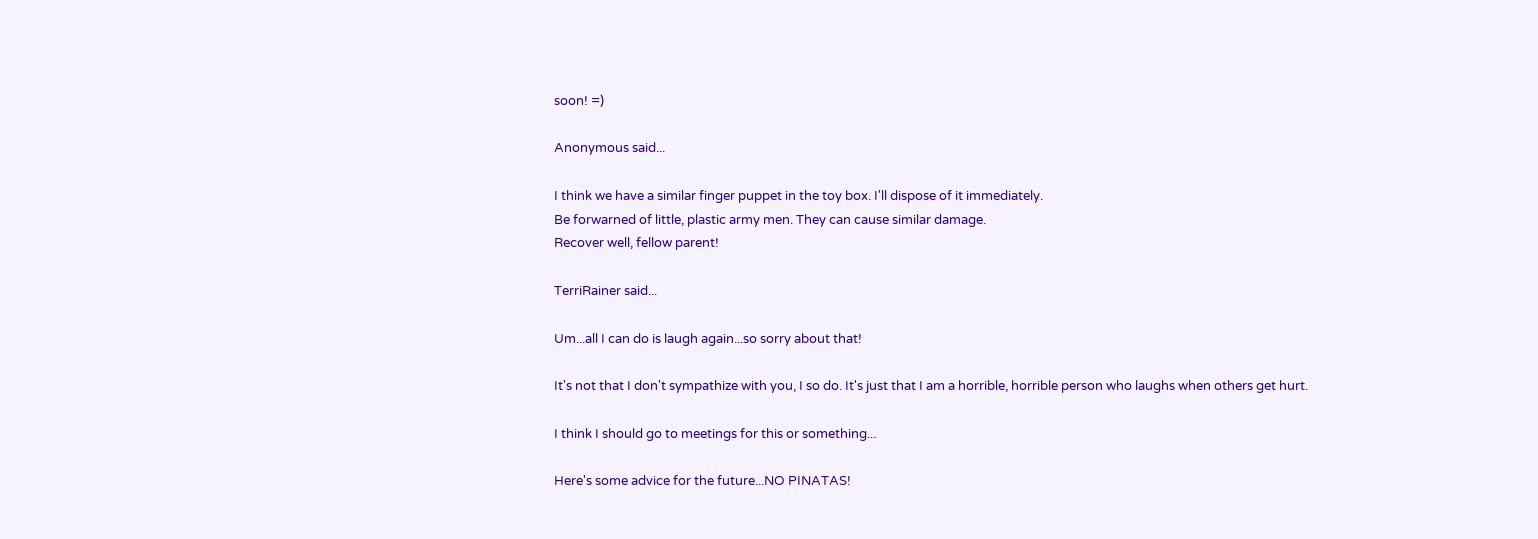soon! =)

Anonymous said...

I think we have a similar finger puppet in the toy box. I'll dispose of it immediately.
Be forwarned of little, plastic army men. They can cause similar damage.
Recover well, fellow parent!

TerriRainer said...

Um...all I can do is laugh again...so sorry about that!

It's not that I don't sympathize with you, I so do. It's just that I am a horrible, horrible person who laughs when others get hurt.

I think I should go to meetings for this or something...

Here's some advice for the future...NO PINATAS!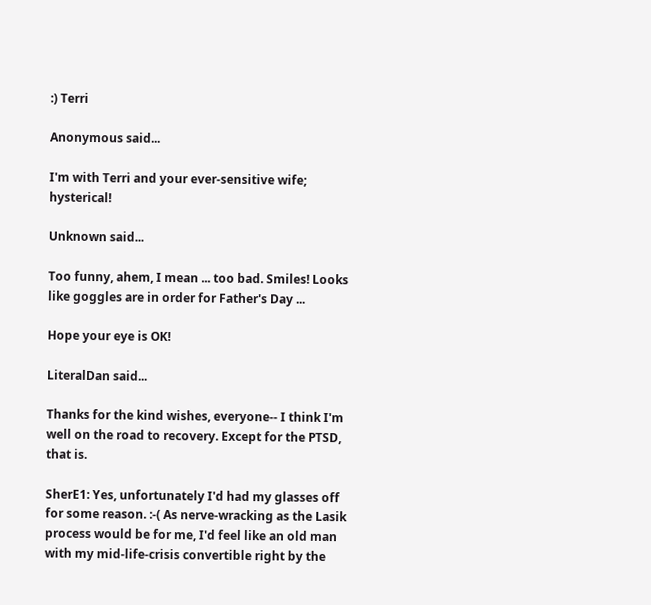:) Terri

Anonymous said...

I'm with Terri and your ever-sensitive wife; hysterical!

Unknown said...

Too funny, ahem, I mean ... too bad. Smiles! Looks like goggles are in order for Father's Day ...

Hope your eye is OK!

LiteralDan said...

Thanks for the kind wishes, everyone-- I think I'm well on the road to recovery. Except for the PTSD, that is.

SherE1: Yes, unfortunately I'd had my glasses off for some reason. :-( As nerve-wracking as the Lasik process would be for me, I'd feel like an old man with my mid-life-crisis convertible right by the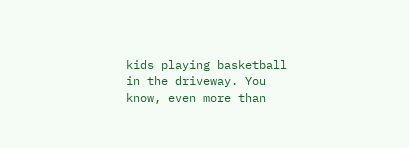kids playing basketball in the driveway. You know, even more than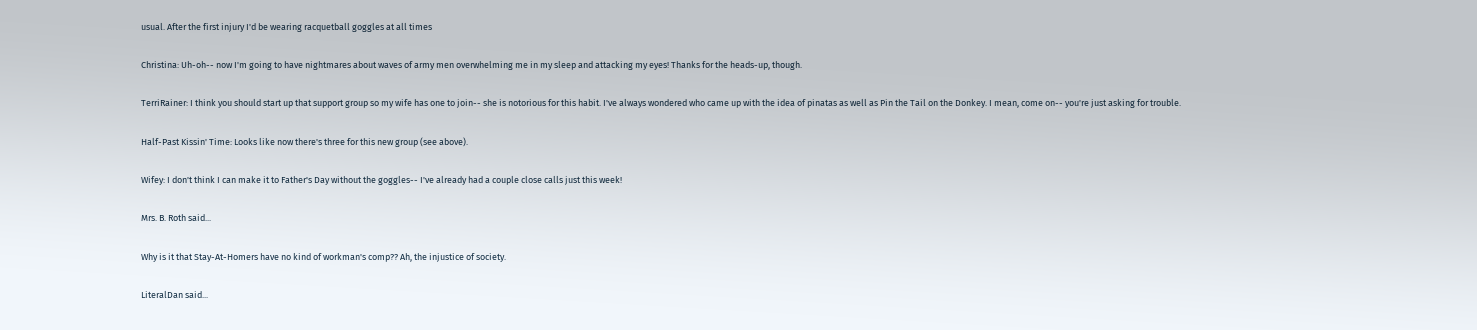usual. After the first injury I'd be wearing racquetball goggles at all times

Christina: Uh-oh-- now I'm going to have nightmares about waves of army men overwhelming me in my sleep and attacking my eyes! Thanks for the heads-up, though.

TerriRainer: I think you should start up that support group so my wife has one to join-- she is notorious for this habit. I've always wondered who came up with the idea of pinatas as well as Pin the Tail on the Donkey. I mean, come on-- you're just asking for trouble.

Half-Past Kissin' Time: Looks like now there's three for this new group (see above).

Wifey: I don't think I can make it to Father's Day without the goggles-- I've already had a couple close calls just this week!

Mrs. B. Roth said...

Why is it that Stay-At-Homers have no kind of workman's comp?? Ah, the injustice of society.

LiteralDan said...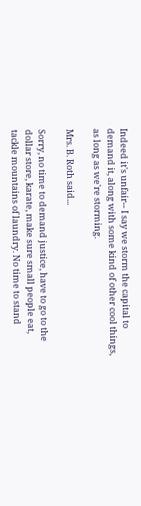Indeed it's unfair-- I say we storm the capital to demand it, along with some kind of other cool things, as long as we're storming.

Mrs. B. Roth said...

Sorry, no time to demand justice, have to go to the dollar store, karate, make sure small people eat, tackle mountains of laundry. No time to stand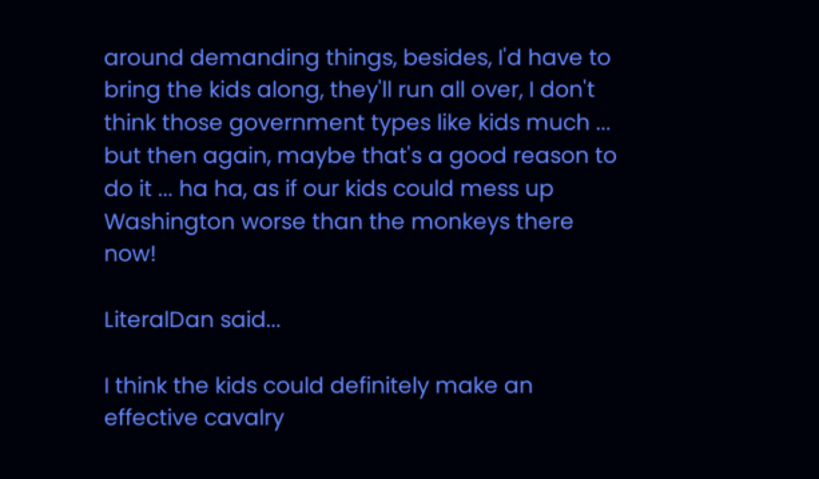around demanding things, besides, I'd have to bring the kids along, they'll run all over, I don't think those government types like kids much ... but then again, maybe that's a good reason to do it ... ha ha, as if our kids could mess up Washington worse than the monkeys there now!

LiteralDan said...

I think the kids could definitely make an effective cavalry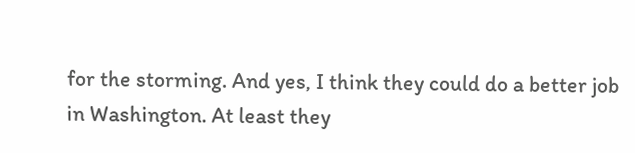for the storming. And yes, I think they could do a better job in Washington. At least they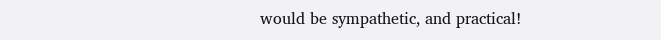would be sympathetic, and practical!